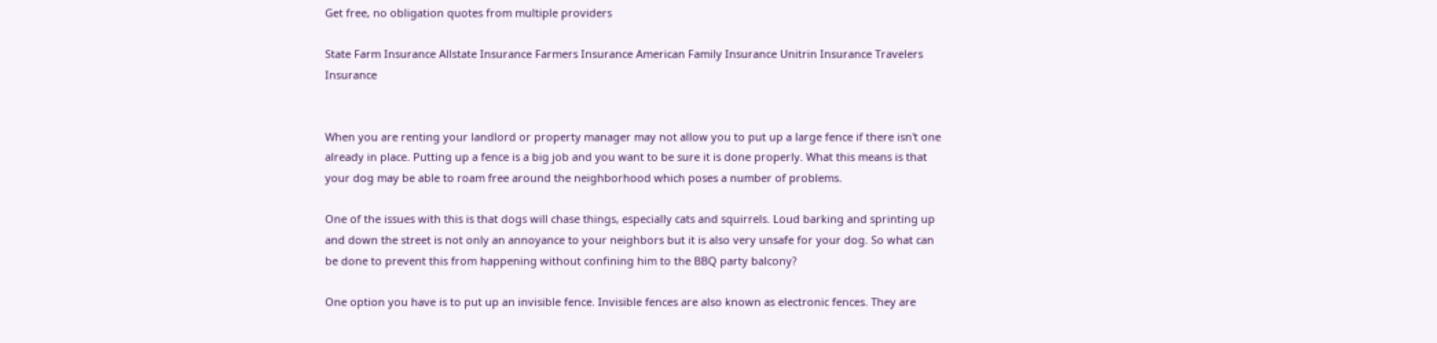Get free, no obligation quotes from multiple providers

State Farm Insurance Allstate Insurance Farmers Insurance American Family Insurance Unitrin Insurance Travelers Insurance


When you are renting your landlord or property manager may not allow you to put up a large fence if there isn't one already in place. Putting up a fence is a big job and you want to be sure it is done properly. What this means is that your dog may be able to roam free around the neighborhood which poses a number of problems.

One of the issues with this is that dogs will chase things, especially cats and squirrels. Loud barking and sprinting up and down the street is not only an annoyance to your neighbors but it is also very unsafe for your dog. So what can be done to prevent this from happening without confining him to the BBQ party balcony?

One option you have is to put up an invisible fence. Invisible fences are also known as electronic fences. They are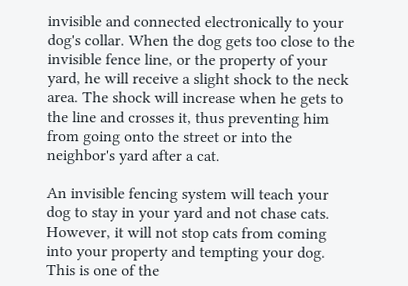invisible and connected electronically to your dog's collar. When the dog gets too close to the invisible fence line, or the property of your yard, he will receive a slight shock to the neck area. The shock will increase when he gets to the line and crosses it, thus preventing him from going onto the street or into the neighbor's yard after a cat.

An invisible fencing system will teach your dog to stay in your yard and not chase cats. However, it will not stop cats from coming into your property and tempting your dog. This is one of the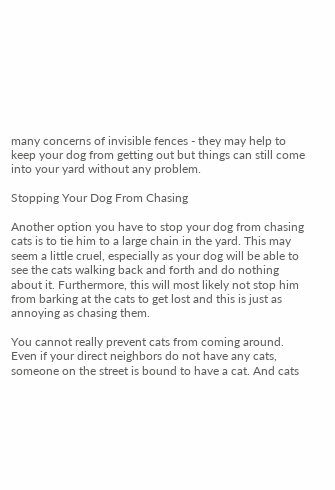many concerns of invisible fences - they may help to keep your dog from getting out but things can still come into your yard without any problem.

Stopping Your Dog From Chasing

Another option you have to stop your dog from chasing cats is to tie him to a large chain in the yard. This may seem a little cruel, especially as your dog will be able to see the cats walking back and forth and do nothing about it. Furthermore, this will most likely not stop him from barking at the cats to get lost and this is just as annoying as chasing them.

You cannot really prevent cats from coming around. Even if your direct neighbors do not have any cats, someone on the street is bound to have a cat. And cats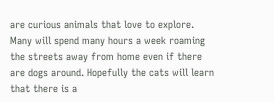are curious animals that love to explore. Many will spend many hours a week roaming the streets away from home even if there are dogs around. Hopefully the cats will learn that there is a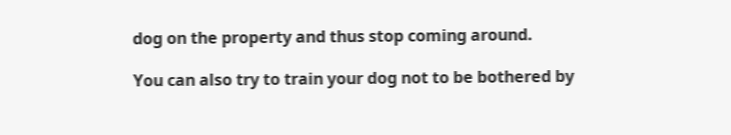dog on the property and thus stop coming around.

You can also try to train your dog not to be bothered by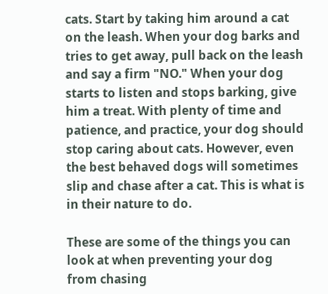cats. Start by taking him around a cat on the leash. When your dog barks and tries to get away, pull back on the leash and say a firm "NO." When your dog starts to listen and stops barking, give him a treat. With plenty of time and patience, and practice, your dog should stop caring about cats. However, even the best behaved dogs will sometimes slip and chase after a cat. This is what is in their nature to do.

These are some of the things you can look at when preventing your dog from chasing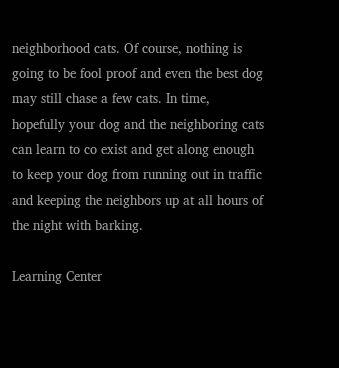neighborhood cats. Of course, nothing is going to be fool proof and even the best dog may still chase a few cats. In time, hopefully your dog and the neighboring cats can learn to co exist and get along enough to keep your dog from running out in traffic and keeping the neighbors up at all hours of the night with barking.

Learning Center